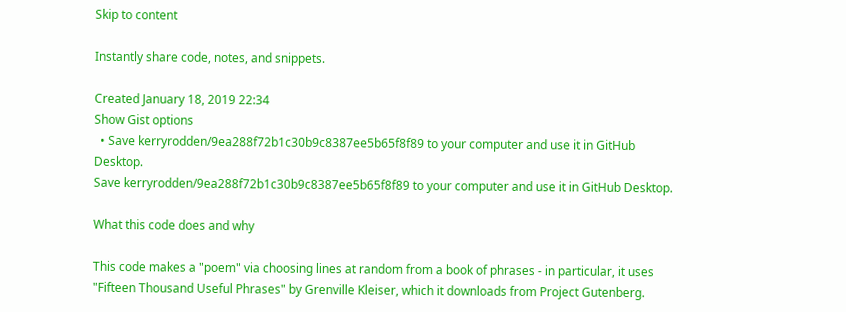Skip to content

Instantly share code, notes, and snippets.

Created January 18, 2019 22:34
Show Gist options
  • Save kerryrodden/9ea288f72b1c30b9c8387ee5b65f8f89 to your computer and use it in GitHub Desktop.
Save kerryrodden/9ea288f72b1c30b9c8387ee5b65f8f89 to your computer and use it in GitHub Desktop.

What this code does and why

This code makes a "poem" via choosing lines at random from a book of phrases - in particular, it uses "Fifteen Thousand Useful Phrases" by Grenville Kleiser, which it downloads from Project Gutenberg.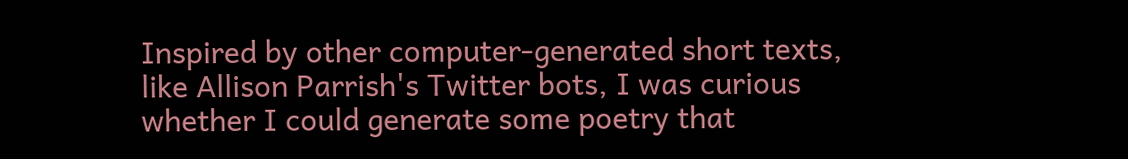Inspired by other computer-generated short texts, like Allison Parrish's Twitter bots, I was curious whether I could generate some poetry that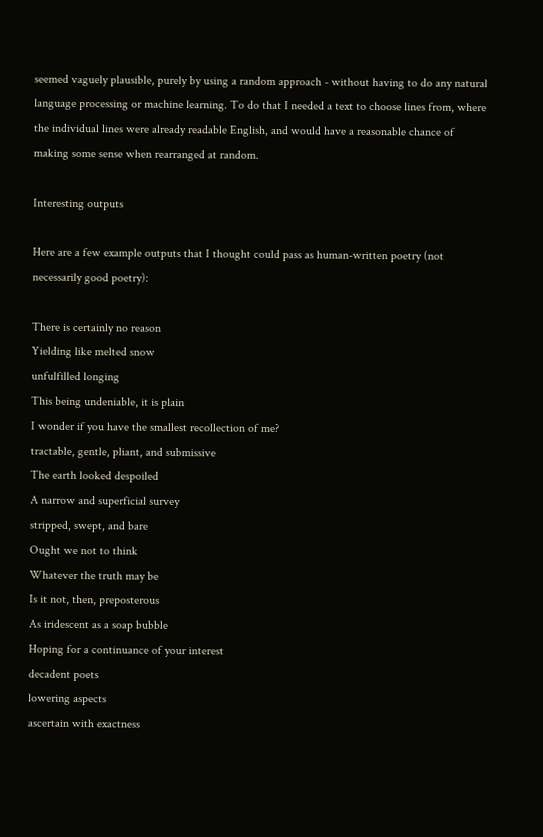seemed vaguely plausible, purely by using a random approach - without having to do any natural language processing or machine learning. To do that I needed a text to choose lines from, where the individual lines were already readable English, and would have a reasonable chance of making some sense when rearranged at random.

Interesting outputs

Here are a few example outputs that I thought could pass as human-written poetry (not necessarily good poetry):

There is certainly no reason
Yielding like melted snow
unfulfilled longing
This being undeniable, it is plain
I wonder if you have the smallest recollection of me?
tractable, gentle, pliant, and submissive
The earth looked despoiled
A narrow and superficial survey
stripped, swept, and bare
Ought we not to think
Whatever the truth may be
Is it not, then, preposterous
As iridescent as a soap bubble
Hoping for a continuance of your interest
decadent poets
lowering aspects
ascertain with exactness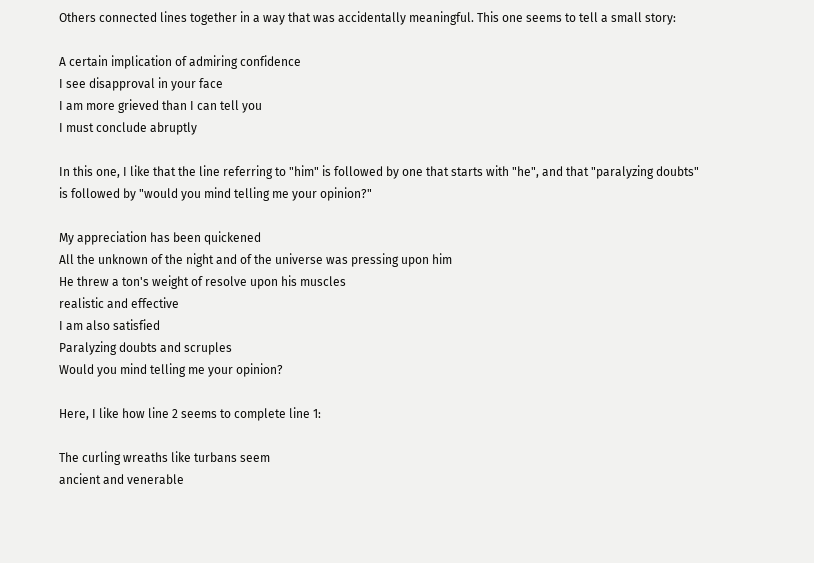Others connected lines together in a way that was accidentally meaningful. This one seems to tell a small story:

A certain implication of admiring confidence
I see disapproval in your face
I am more grieved than I can tell you
I must conclude abruptly

In this one, I like that the line referring to "him" is followed by one that starts with "he", and that "paralyzing doubts" is followed by "would you mind telling me your opinion?"

My appreciation has been quickened
All the unknown of the night and of the universe was pressing upon him
He threw a ton's weight of resolve upon his muscles
realistic and effective
I am also satisfied
Paralyzing doubts and scruples
Would you mind telling me your opinion?

Here, I like how line 2 seems to complete line 1:

The curling wreaths like turbans seem
ancient and venerable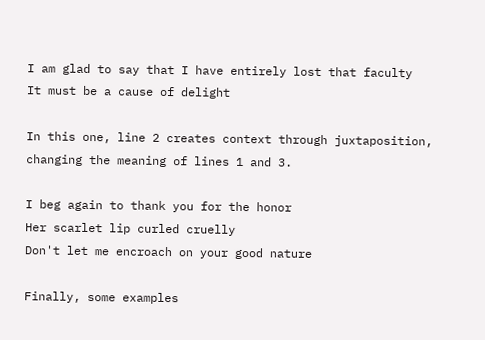I am glad to say that I have entirely lost that faculty
It must be a cause of delight

In this one, line 2 creates context through juxtaposition, changing the meaning of lines 1 and 3.

I beg again to thank you for the honor
Her scarlet lip curled cruelly
Don't let me encroach on your good nature

Finally, some examples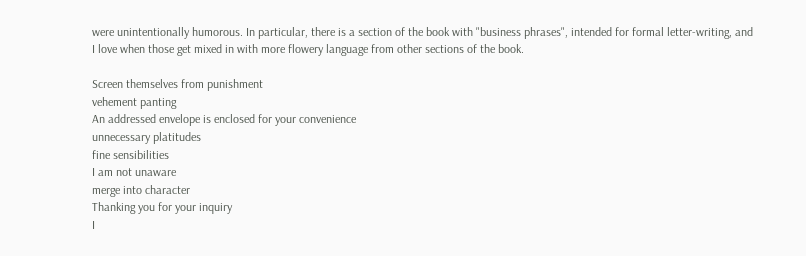were unintentionally humorous. In particular, there is a section of the book with "business phrases", intended for formal letter-writing, and I love when those get mixed in with more flowery language from other sections of the book.

Screen themselves from punishment
vehement panting
An addressed envelope is enclosed for your convenience
unnecessary platitudes
fine sensibilities
I am not unaware
merge into character
Thanking you for your inquiry
I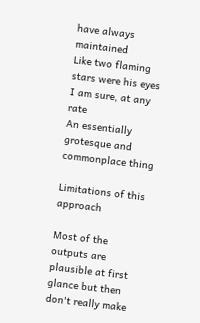have always maintained
Like two flaming stars were his eyes
I am sure, at any rate
An essentially grotesque and commonplace thing

Limitations of this approach

Most of the outputs are plausible at first glance but then don't really make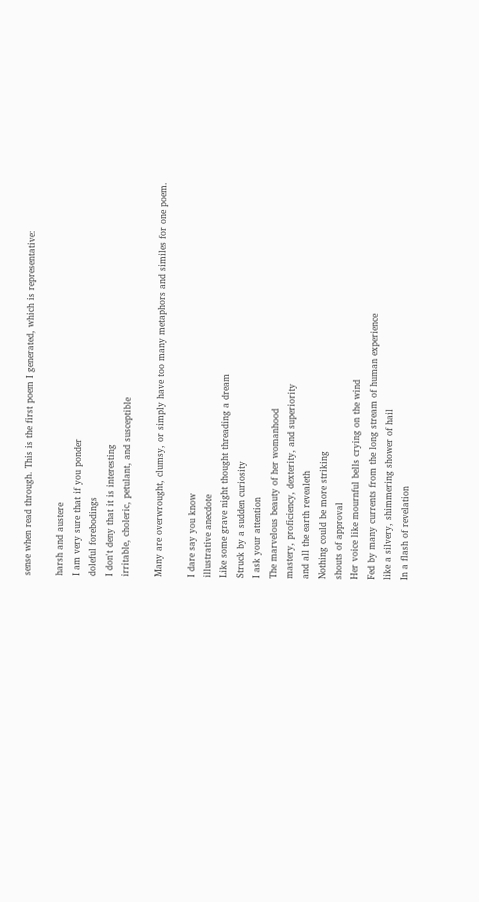sense when read through. This is the first poem I generated, which is representative:

harsh and austere
I am very sure that if you ponder
doleful forebodings
I don't deny that it is interesting
irritable, choleric, petulant, and susceptible

Many are overwrought, clumsy, or simply have too many metaphors and similes for one poem.

I dare say you know
illustrative anecdote
Like some grave night thought threading a dream
Struck by a sudden curiosity
I ask your attention
The marvelous beauty of her womanhood
mastery, proficiency, dexterity, and superiority
and all the earth revealeth
Nothing could be more striking
shouts of approval
Her voice like mournful bells crying on the wind
Fed by many currents from the long stream of human experience
like a silvery, shimmering shower of hail
In a flash of revelation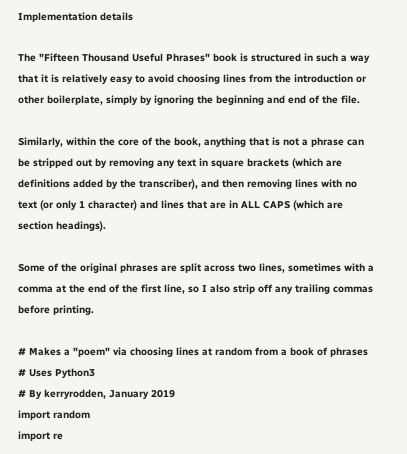Implementation details

The "Fifteen Thousand Useful Phrases" book is structured in such a way that it is relatively easy to avoid choosing lines from the introduction or other boilerplate, simply by ignoring the beginning and end of the file.

Similarly, within the core of the book, anything that is not a phrase can be stripped out by removing any text in square brackets (which are definitions added by the transcriber), and then removing lines with no text (or only 1 character) and lines that are in ALL CAPS (which are section headings).

Some of the original phrases are split across two lines, sometimes with a comma at the end of the first line, so I also strip off any trailing commas before printing.

# Makes a "poem" via choosing lines at random from a book of phrases
# Uses Python3
# By kerryrodden, January 2019
import random
import re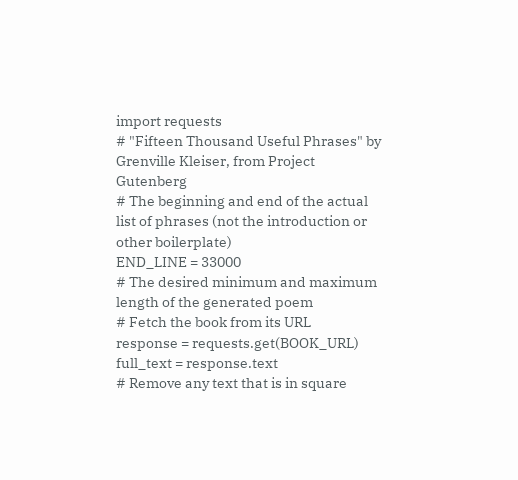import requests
# "Fifteen Thousand Useful Phrases" by Grenville Kleiser, from Project Gutenberg
# The beginning and end of the actual list of phrases (not the introduction or other boilerplate)
END_LINE = 33000
# The desired minimum and maximum length of the generated poem
# Fetch the book from its URL
response = requests.get(BOOK_URL)
full_text = response.text
# Remove any text that is in square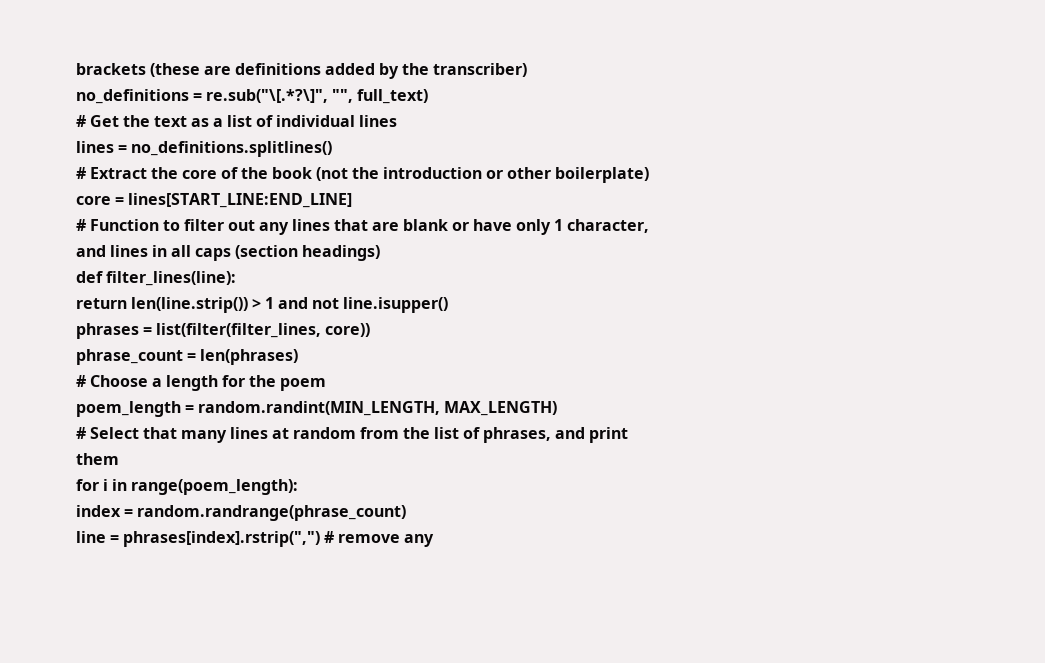brackets (these are definitions added by the transcriber)
no_definitions = re.sub("\[.*?\]", "", full_text)
# Get the text as a list of individual lines
lines = no_definitions.splitlines()
# Extract the core of the book (not the introduction or other boilerplate)
core = lines[START_LINE:END_LINE]
# Function to filter out any lines that are blank or have only 1 character, and lines in all caps (section headings)
def filter_lines(line):
return len(line.strip()) > 1 and not line.isupper()
phrases = list(filter(filter_lines, core))
phrase_count = len(phrases)
# Choose a length for the poem
poem_length = random.randint(MIN_LENGTH, MAX_LENGTH)
# Select that many lines at random from the list of phrases, and print them
for i in range(poem_length):
index = random.randrange(phrase_count)
line = phrases[index].rstrip(",") # remove any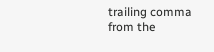trailing comma from the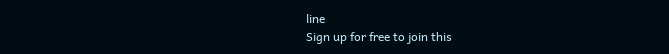line
Sign up for free to join this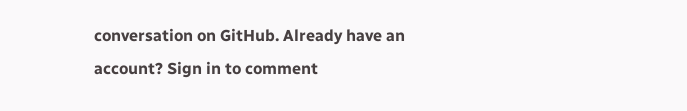conversation on GitHub. Already have an account? Sign in to comment